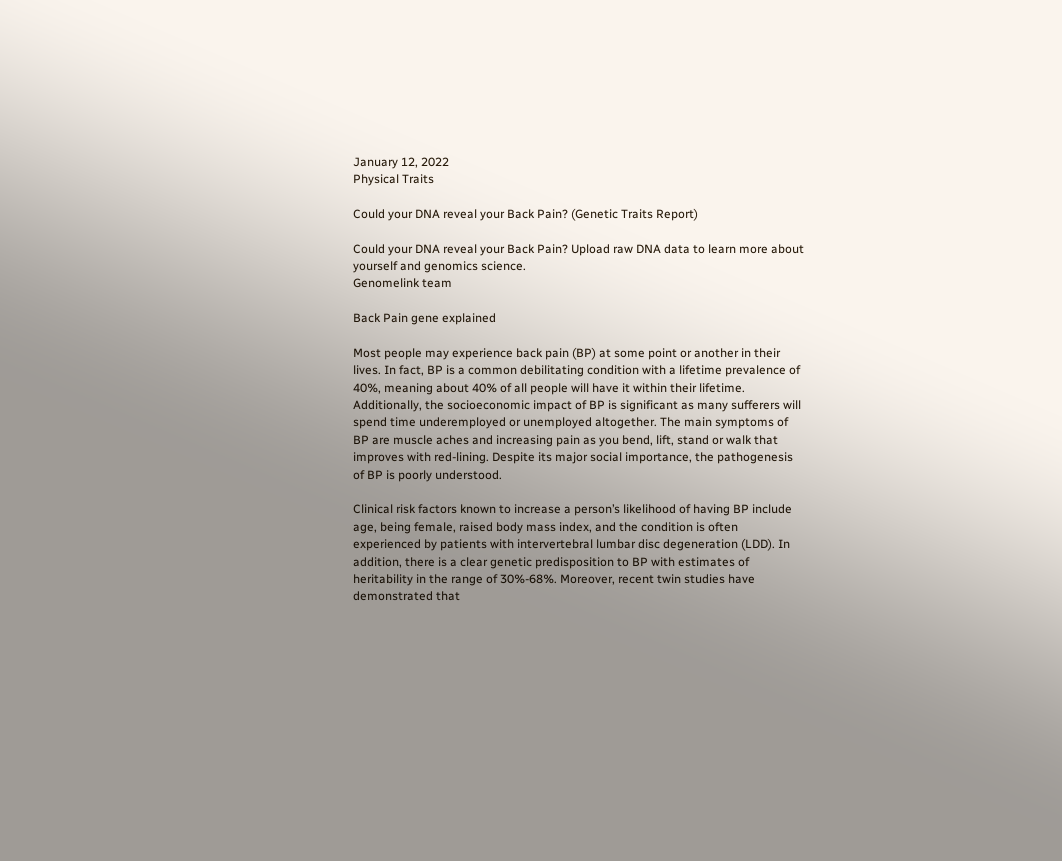January 12, 2022
Physical Traits

Could your DNA reveal your Back Pain? (Genetic Traits Report)

Could your DNA reveal your Back Pain? Upload raw DNA data to learn more about yourself and genomics science.
Genomelink team

Back Pain gene explained

Most people may experience back pain (BP) at some point or another in their lives. In fact, BP is a common debilitating condition with a lifetime prevalence of 40%, meaning about 40% of all people will have it within their lifetime. Additionally, the socioeconomic impact of BP is significant as many sufferers will spend time underemployed or unemployed altogether. The main symptoms of BP are muscle aches and increasing pain as you bend, lift, stand or walk that improves with red-lining. Despite its major social importance, the pathogenesis of BP is poorly understood.

Clinical risk factors known to increase a person’s likelihood of having BP include age, being female, raised body mass index, and the condition is often experienced by patients with intervertebral lumbar disc degeneration (LDD). In addition, there is a clear genetic predisposition to BP with estimates of heritability in the range of 30%-68%. Moreover, recent twin studies have demonstrated that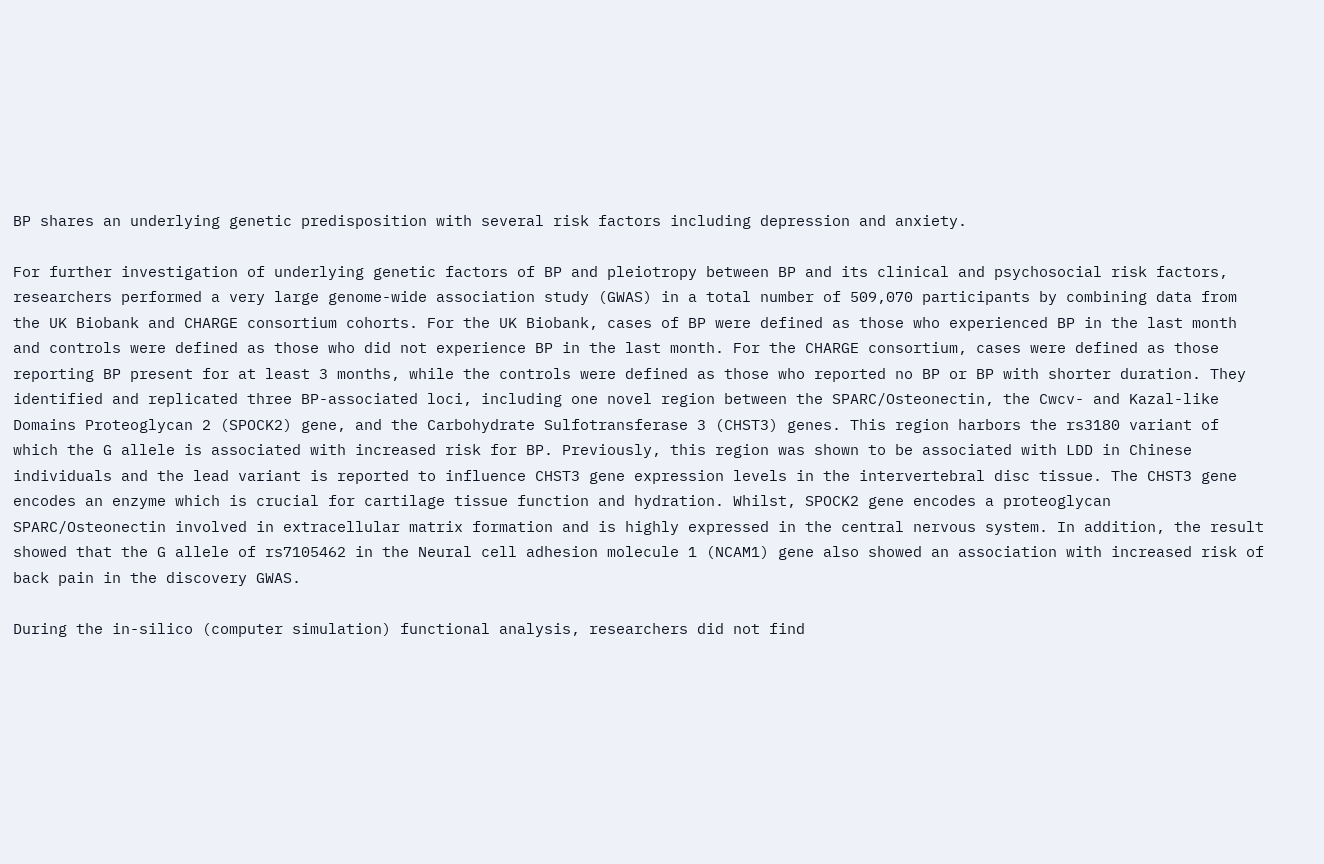BP shares an underlying genetic predisposition with several risk factors including depression and anxiety.

For further investigation of underlying genetic factors of BP and pleiotropy between BP and its clinical and psychosocial risk factors, researchers performed a very large genome-wide association study (GWAS) in a total number of 509,070 participants by combining data from the UK Biobank and CHARGE consortium cohorts. For the UK Biobank, cases of BP were defined as those who experienced BP in the last month and controls were defined as those who did not experience BP in the last month. For the CHARGE consortium, cases were defined as those reporting BP present for at least 3 months, while the controls were defined as those who reported no BP or BP with shorter duration. They identified and replicated three BP-associated loci, including one novel region between the SPARC/Osteonectin, the Cwcv- and Kazal-like Domains Proteoglycan 2 (SPOCK2) gene, and the Carbohydrate Sulfotransferase 3 (CHST3) genes. This region harbors the rs3180 variant of which the G allele is associated with increased risk for BP. Previously, this region was shown to be associated with LDD in Chinese individuals and the lead variant is reported to influence CHST3 gene expression levels in the intervertebral disc tissue. The CHST3 gene encodes an enzyme which is crucial for cartilage tissue function and hydration. Whilst, SPOCK2 gene encodes a proteoglycan SPARC/Osteonectin involved in extracellular matrix formation and is highly expressed in the central nervous system. In addition, the result showed that the G allele of rs7105462 in the Neural cell adhesion molecule 1 (NCAM1) gene also showed an association with increased risk of back pain in the discovery GWAS.

During the in-silico (computer simulation) functional analysis, researchers did not find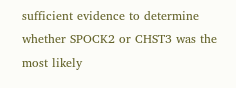sufficient evidence to determine whether SPOCK2 or CHST3 was the most likely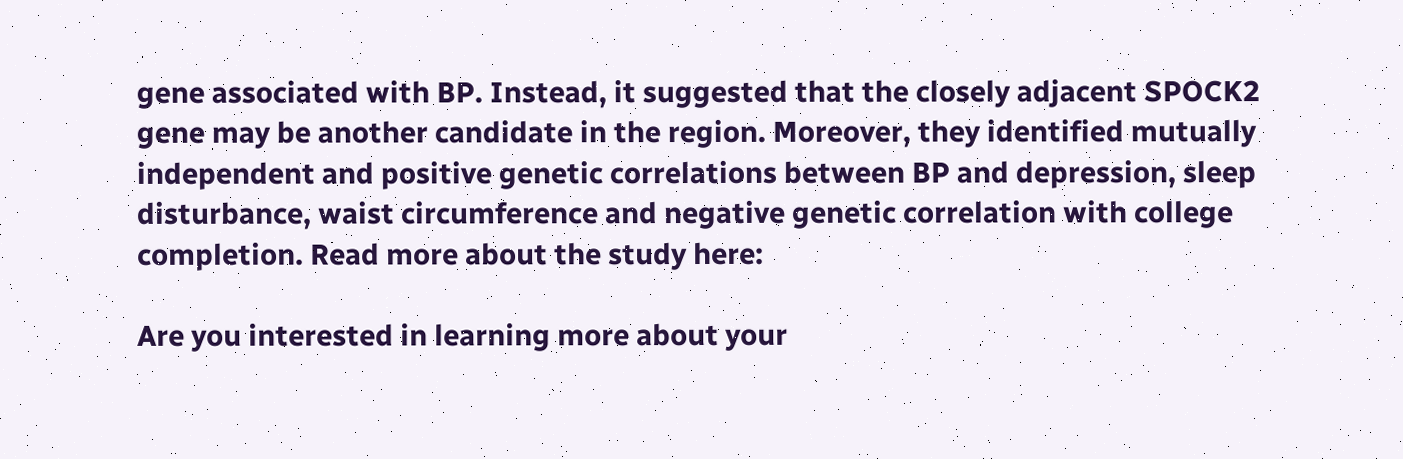gene associated with BP. Instead, it suggested that the closely adjacent SPOCK2 gene may be another candidate in the region. Moreover, they identified mutually independent and positive genetic correlations between BP and depression, sleep disturbance, waist circumference and negative genetic correlation with college completion. Read more about the study here:

Are you interested in learning more about your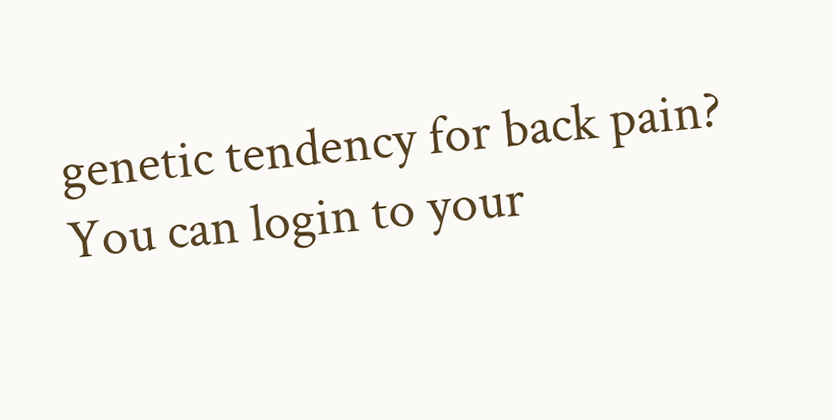genetic tendency for back pain? You can login to your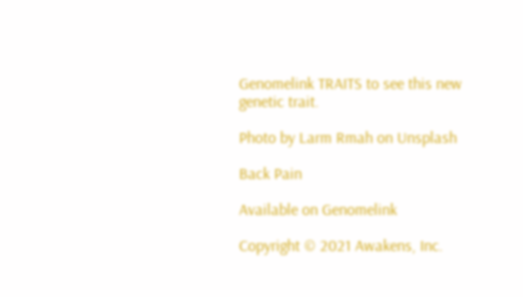Genomelink TRAITS to see this new genetic trait.

Photo by Larm Rmah on Unsplash

Back Pain

Available on Genomelink

Copyright © 2021 Awakens, Inc.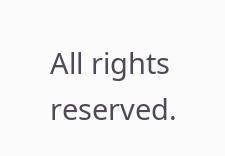All rights reserved.